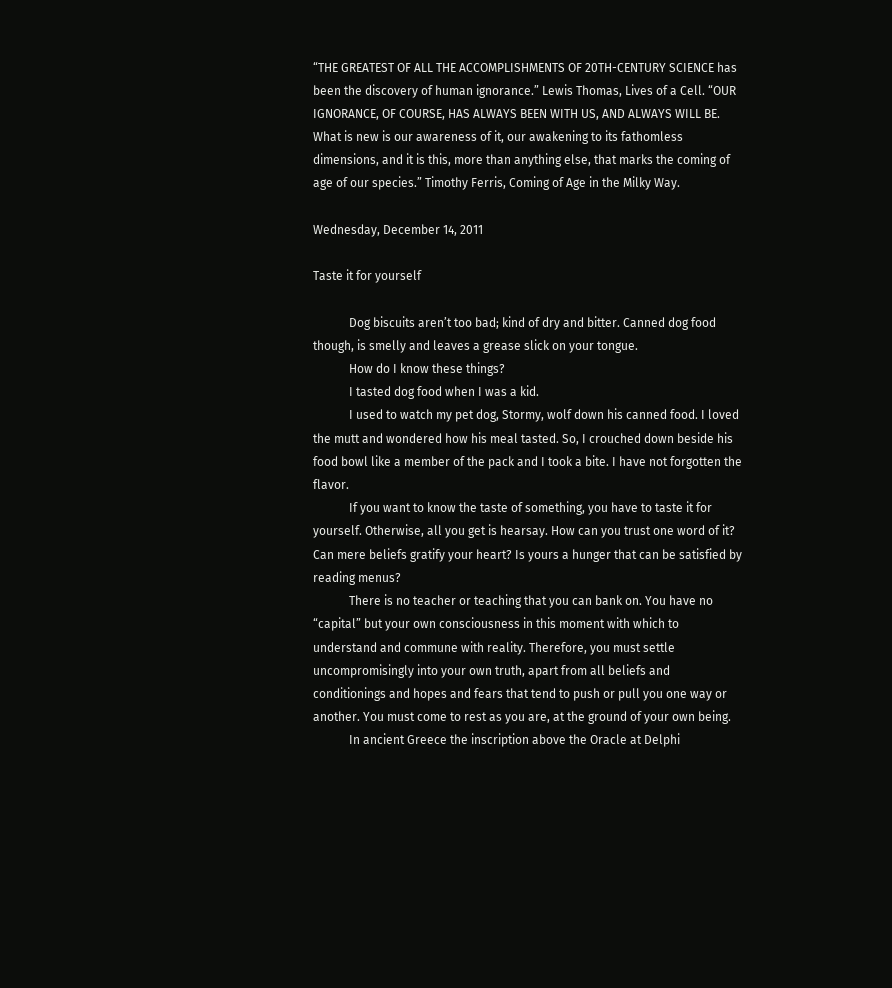“THE GREATEST OF ALL THE ACCOMPLISHMENTS OF 20TH-CENTURY SCIENCE has been the discovery of human ignorance.” Lewis Thomas, Lives of a Cell. “OUR IGNORANCE, OF COURSE, HAS ALWAYS BEEN WITH US, AND ALWAYS WILL BE. What is new is our awareness of it, our awakening to its fathomless dimensions, and it is this, more than anything else, that marks the coming of age of our species.” Timothy Ferris, Coming of Age in the Milky Way.

Wednesday, December 14, 2011

Taste it for yourself

            Dog biscuits aren’t too bad; kind of dry and bitter. Canned dog food though, is smelly and leaves a grease slick on your tongue.
            How do I know these things?
            I tasted dog food when I was a kid.
            I used to watch my pet dog, Stormy, wolf down his canned food. I loved the mutt and wondered how his meal tasted. So, I crouched down beside his food bowl like a member of the pack and I took a bite. I have not forgotten the flavor.
            If you want to know the taste of something, you have to taste it for yourself. Otherwise, all you get is hearsay. How can you trust one word of it? Can mere beliefs gratify your heart? Is yours a hunger that can be satisfied by reading menus?
            There is no teacher or teaching that you can bank on. You have no “capital” but your own consciousness in this moment with which to understand and commune with reality. Therefore, you must settle uncompromisingly into your own truth, apart from all beliefs and conditionings and hopes and fears that tend to push or pull you one way or another. You must come to rest as you are, at the ground of your own being.
            In ancient Greece the inscription above the Oracle at Delphi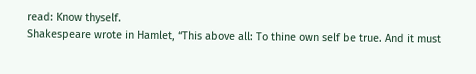read: Know thyself.
Shakespeare wrote in Hamlet, “This above all: To thine own self be true. And it must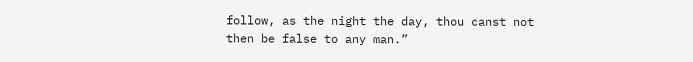follow, as the night the day, thou canst not then be false to any man.”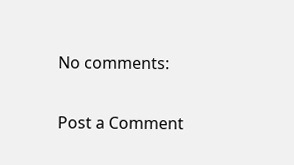No comments:

Post a Comment